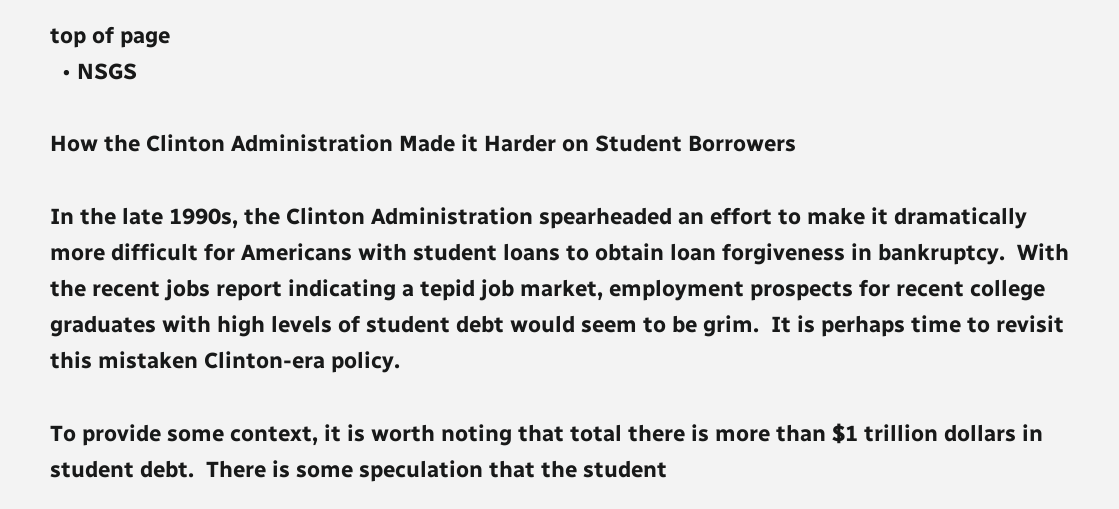top of page
  • NSGS

How the Clinton Administration Made it Harder on Student Borrowers

In the late 1990s, the Clinton Administration spearheaded an effort to make it dramatically more difficult for Americans with student loans to obtain loan forgiveness in bankruptcy.  With the recent jobs report indicating a tepid job market, employment prospects for recent college graduates with high levels of student debt would seem to be grim.  It is perhaps time to revisit this mistaken Clinton-era policy.

To provide some context, it is worth noting that total there is more than $1 trillion dollars in student debt.  There is some speculation that the student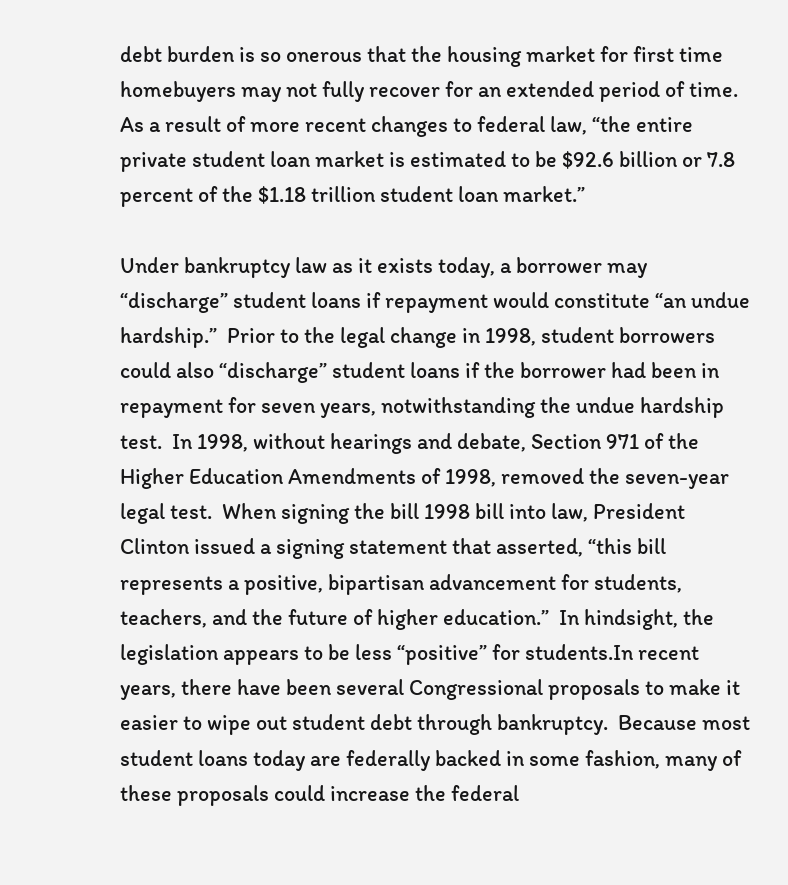debt burden is so onerous that the housing market for first time homebuyers may not fully recover for an extended period of time. As a result of more recent changes to federal law, “the entire private student loan market is estimated to be $92.6 billion or 7.8 percent of the $1.18 trillion student loan market.”

Under bankruptcy law as it exists today, a borrower may “discharge” student loans if repayment would constitute “an undue hardship.”  Prior to the legal change in 1998, student borrowers could also “discharge” student loans if the borrower had been in repayment for seven years, notwithstanding the undue hardship test.  In 1998, without hearings and debate, Section 971 of the Higher Education Amendments of 1998, removed the seven-year legal test.  When signing the bill 1998 bill into law, President Clinton issued a signing statement that asserted, “this bill represents a positive, bipartisan advancement for students, teachers, and the future of higher education.”  In hindsight, the legislation appears to be less “positive” for students.In recent years, there have been several Congressional proposals to make it easier to wipe out student debt through bankruptcy.  Because most student loans today are federally backed in some fashion, many of these proposals could increase the federal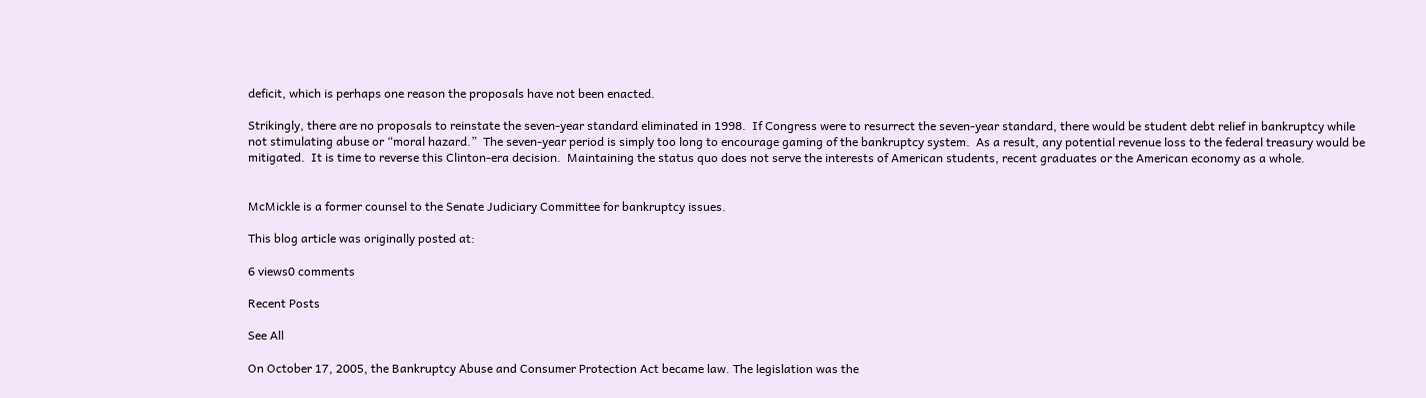deficit, which is perhaps one reason the proposals have not been enacted.

Strikingly, there are no proposals to reinstate the seven-year standard eliminated in 1998.  If Congress were to resurrect the seven-year standard, there would be student debt relief in bankruptcy while not stimulating abuse or “moral hazard.”  The seven-year period is simply too long to encourage gaming of the bankruptcy system.  As a result, any potential revenue loss to the federal treasury would be mitigated.  It is time to reverse this Clinton-era decision.  Maintaining the status quo does not serve the interests of American students, recent graduates or the American economy as a whole.


McMickle is a former counsel to the Senate Judiciary Committee for bankruptcy issues.

This blog article was originally posted at:

6 views0 comments

Recent Posts

See All

On October 17, 2005, the Bankruptcy Abuse and Consumer Protection Act became law. The legislation was the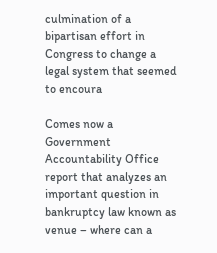culmination of a bipartisan effort in Congress to change a legal system that seemed to encoura

Comes now a Government Accountability Office report that analyzes an important question in bankruptcy law known as venue – where can a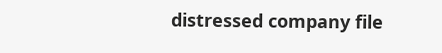distressed company file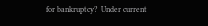for bankruptcy?  Under current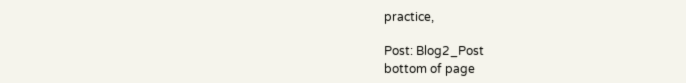practice,

Post: Blog2_Post
bottom of page